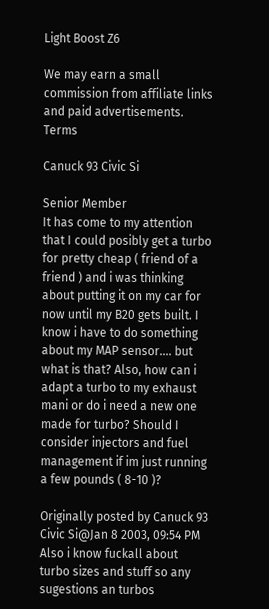Light Boost Z6

We may earn a small commission from affiliate links and paid advertisements. Terms

Canuck 93 Civic Si

Senior Member
It has come to my attention that I could posibly get a turbo for pretty cheap ( friend of a friend ) and i was thinking about putting it on my car for now until my B20 gets built. I know i have to do something about my MAP sensor.... but what is that? Also, how can i adapt a turbo to my exhaust mani or do i need a new one made for turbo? Should I consider injectors and fuel management if im just running a few pounds ( 8-10 )?

Originally posted by Canuck 93 Civic Si@Jan 8 2003, 09:54 PM
Also i know fuckall about turbo sizes and stuff so any sugestions an turbos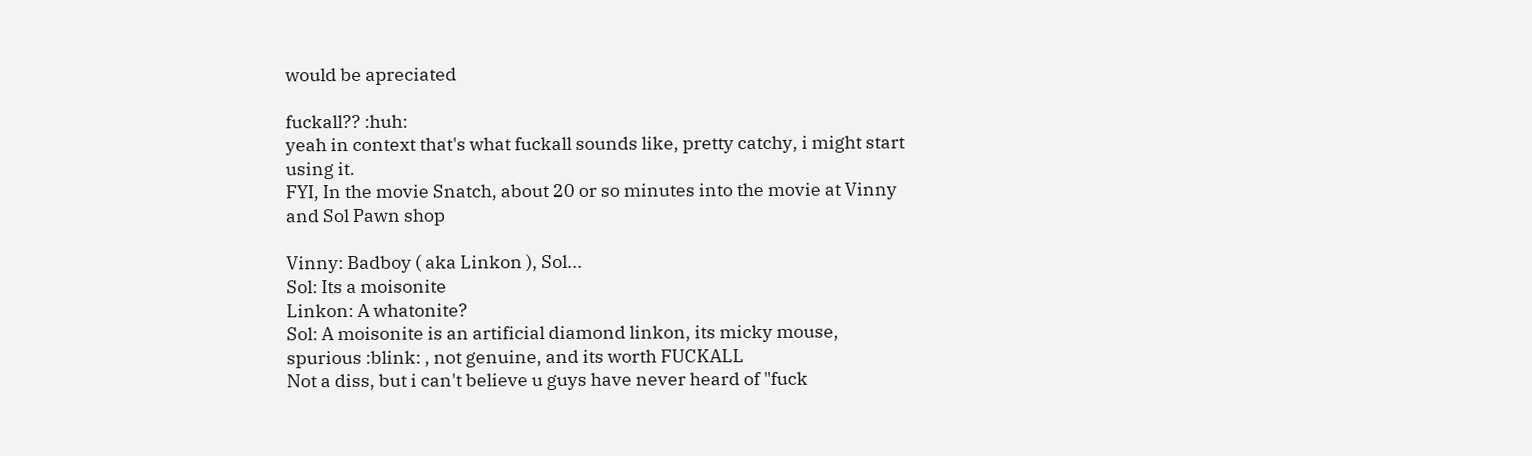would be apreciated

fuckall?? :huh:
yeah in context that's what fuckall sounds like, pretty catchy, i might start using it.
FYI, In the movie Snatch, about 20 or so minutes into the movie at Vinny and Sol Pawn shop

Vinny: Badboy ( aka Linkon ), Sol...
Sol: Its a moisonite
Linkon: A whatonite?
Sol: A moisonite is an artificial diamond linkon, its micky mouse, spurious :blink: , not genuine, and its worth FUCKALL
Not a diss, but i can't believe u guys have never heard of "fuck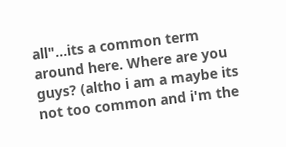all"...its a common term around here. Where are you guys? (altho i am a maybe its not too common and i'm the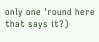only one 'round here that says it?)